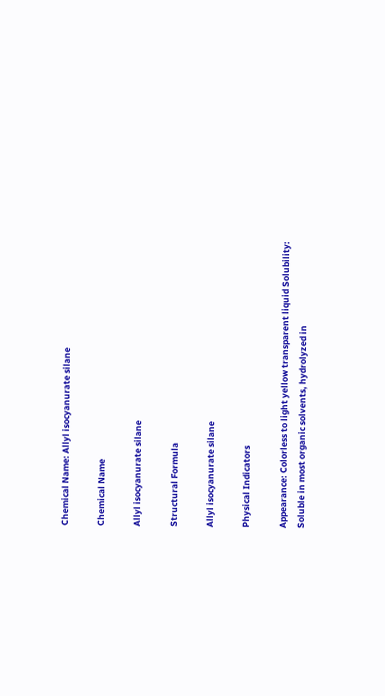Chemical Name: Allyl isocyanurate silane

Chemical Name

Allyl isocyanurate silane

Structural Formula

Allyl isocyanurate silane

Physical Indicators

Appearance: Colorless to light yellow transparent liquid Solubility: Soluble in most organic solvents, hydrolyzed in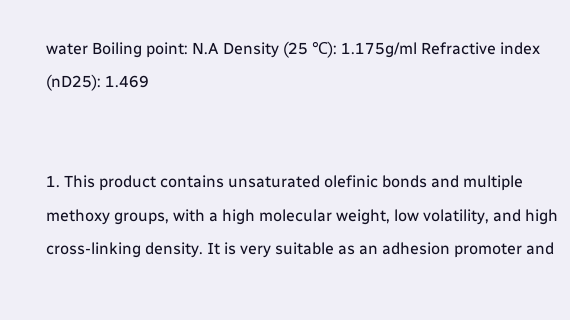water Boiling point: N.A Density (25 ℃): 1.175g/ml Refractive index (nD25): 1.469


1. This product contains unsaturated olefinic bonds and multiple methoxy groups, with a high molecular weight, low volatility, and high cross-linking density. It is very suitable as an adhesion promoter and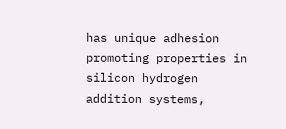has unique adhesion promoting properties in silicon hydrogen addition systems,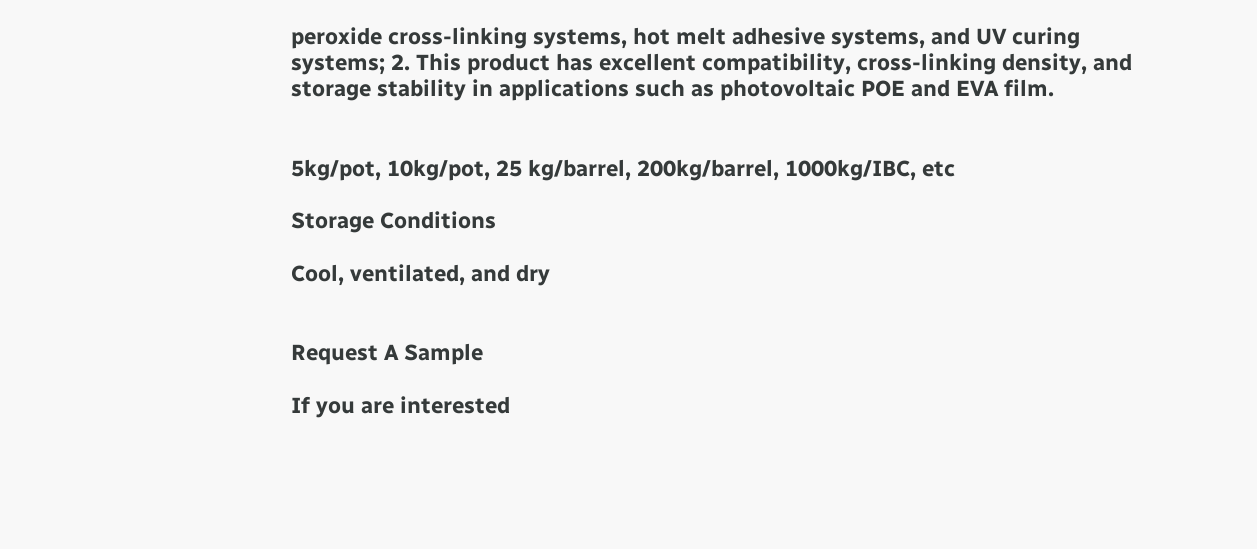peroxide cross-linking systems, hot melt adhesive systems, and UV curing systems; 2. This product has excellent compatibility, cross-linking density, and storage stability in applications such as photovoltaic POE and EVA film.


5kg/pot, 10kg/pot, 25 kg/barrel, 200kg/barrel, 1000kg/IBC, etc

Storage Conditions

Cool, ventilated, and dry


Request A Sample

If you are interested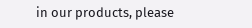in our products, please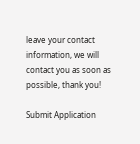leave your contact information, we will contact you as soon as possible, thank you!

Submit Application